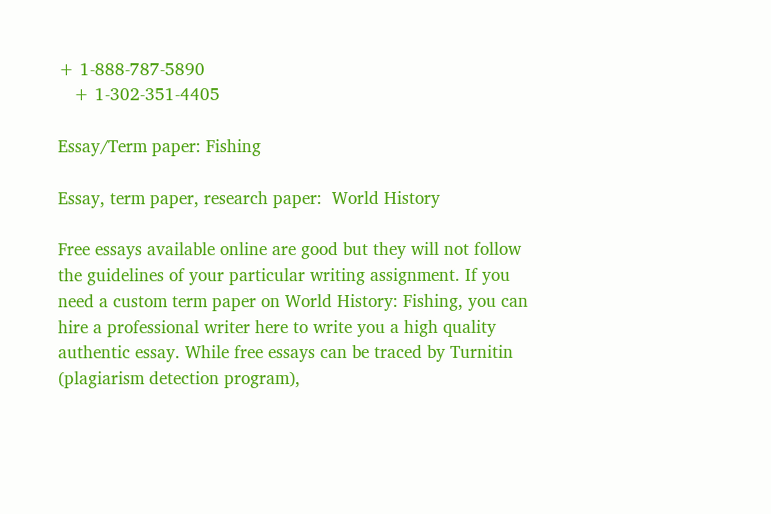+ 1-888-787-5890
   + 1-302-351-4405

Essay/Term paper: Fishing

Essay, term paper, research paper:  World History

Free essays available online are good but they will not follow the guidelines of your particular writing assignment. If you need a custom term paper on World History: Fishing, you can hire a professional writer here to write you a high quality authentic essay. While free essays can be traced by Turnitin (plagiarism detection program),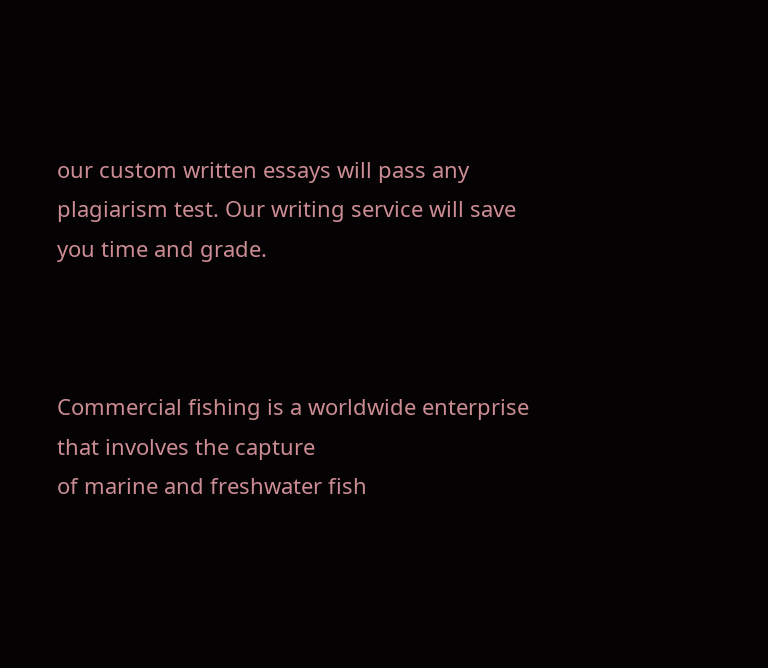our custom written essays will pass any plagiarism test. Our writing service will save you time and grade.



Commercial fishing is a worldwide enterprise that involves the capture
of marine and freshwater fish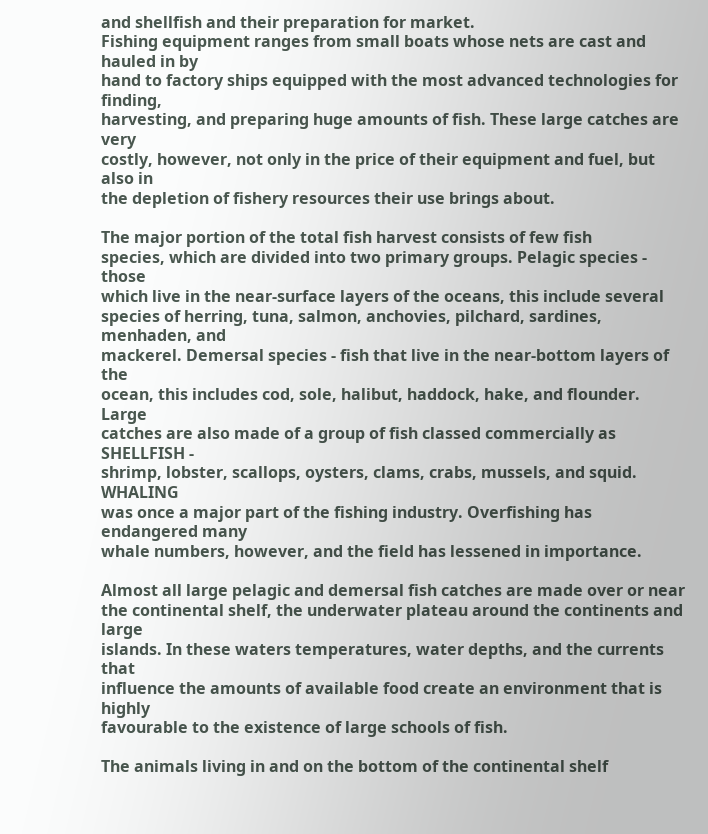and shellfish and their preparation for market.
Fishing equipment ranges from small boats whose nets are cast and hauled in by
hand to factory ships equipped with the most advanced technologies for finding,
harvesting, and preparing huge amounts of fish. These large catches are very
costly, however, not only in the price of their equipment and fuel, but also in
the depletion of fishery resources their use brings about.

The major portion of the total fish harvest consists of few fish
species, which are divided into two primary groups. Pelagic species - those
which live in the near-surface layers of the oceans, this include several
species of herring, tuna, salmon, anchovies, pilchard, sardines, menhaden, and
mackerel. Demersal species - fish that live in the near-bottom layers of the
ocean, this includes cod, sole, halibut, haddock, hake, and flounder. Large
catches are also made of a group of fish classed commercially as SHELLFISH -
shrimp, lobster, scallops, oysters, clams, crabs, mussels, and squid. WHALING
was once a major part of the fishing industry. Overfishing has endangered many
whale numbers, however, and the field has lessened in importance.

Almost all large pelagic and demersal fish catches are made over or near
the continental shelf, the underwater plateau around the continents and large
islands. In these waters temperatures, water depths, and the currents that
influence the amounts of available food create an environment that is highly
favourable to the existence of large schools of fish.

The animals living in and on the bottom of the continental shelf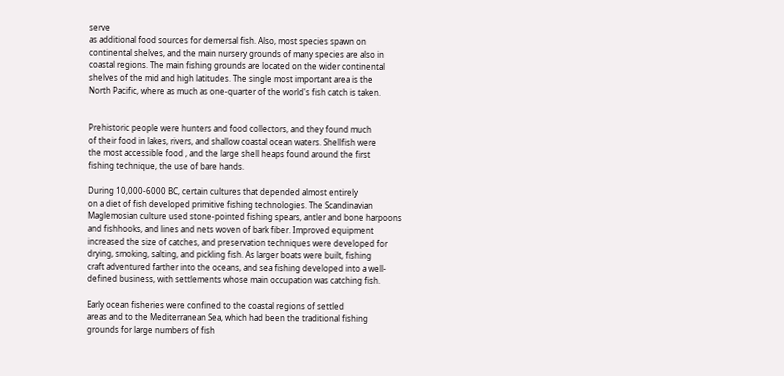serve
as additional food sources for demersal fish. Also, most species spawn on
continental shelves, and the main nursery grounds of many species are also in
coastal regions. The main fishing grounds are located on the wider continental
shelves of the mid and high latitudes. The single most important area is the
North Pacific, where as much as one-quarter of the world's fish catch is taken.


Prehistoric people were hunters and food collectors, and they found much
of their food in lakes, rivers, and shallow coastal ocean waters. Shellfish were
the most accessible food , and the large shell heaps found around the first
fishing technique, the use of bare hands.

During 10,000-6000 BC, certain cultures that depended almost entirely
on a diet of fish developed primitive fishing technologies. The Scandinavian
Maglemosian culture used stone-pointed fishing spears, antler and bone harpoons
and fishhooks, and lines and nets woven of bark fiber. Improved equipment
increased the size of catches, and preservation techniques were developed for
drying, smoking, salting, and pickling fish. As larger boats were built, fishing
craft adventured farther into the oceans, and sea fishing developed into a well-
defined business, with settlements whose main occupation was catching fish.

Early ocean fisheries were confined to the coastal regions of settled
areas and to the Mediterranean Sea, which had been the traditional fishing
grounds for large numbers of fish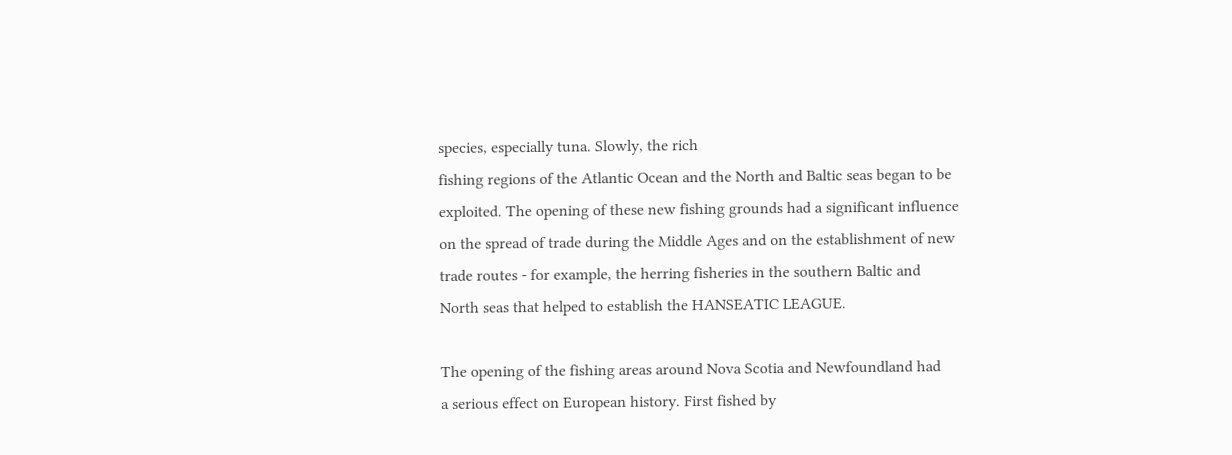species, especially tuna. Slowly, the rich
fishing regions of the Atlantic Ocean and the North and Baltic seas began to be
exploited. The opening of these new fishing grounds had a significant influence
on the spread of trade during the Middle Ages and on the establishment of new
trade routes - for example, the herring fisheries in the southern Baltic and
North seas that helped to establish the HANSEATIC LEAGUE.

The opening of the fishing areas around Nova Scotia and Newfoundland had
a serious effect on European history. First fished by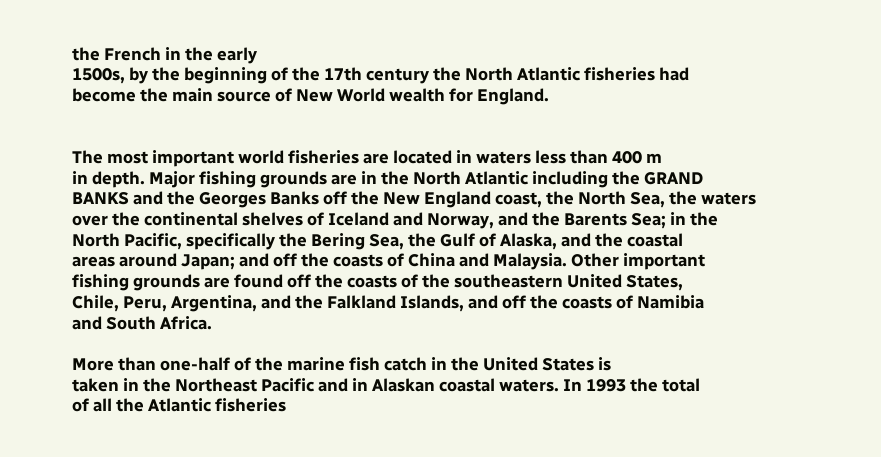the French in the early
1500s, by the beginning of the 17th century the North Atlantic fisheries had
become the main source of New World wealth for England.


The most important world fisheries are located in waters less than 400 m
in depth. Major fishing grounds are in the North Atlantic including the GRAND
BANKS and the Georges Banks off the New England coast, the North Sea, the waters
over the continental shelves of Iceland and Norway, and the Barents Sea; in the
North Pacific, specifically the Bering Sea, the Gulf of Alaska, and the coastal
areas around Japan; and off the coasts of China and Malaysia. Other important
fishing grounds are found off the coasts of the southeastern United States,
Chile, Peru, Argentina, and the Falkland Islands, and off the coasts of Namibia
and South Africa.

More than one-half of the marine fish catch in the United States is
taken in the Northeast Pacific and in Alaskan coastal waters. In 1993 the total
of all the Atlantic fisheries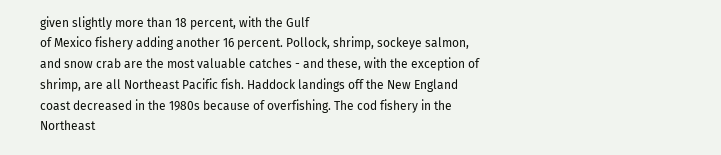given slightly more than 18 percent, with the Gulf
of Mexico fishery adding another 16 percent. Pollock, shrimp, sockeye salmon,
and snow crab are the most valuable catches - and these, with the exception of
shrimp, are all Northeast Pacific fish. Haddock landings off the New England
coast decreased in the 1980s because of overfishing. The cod fishery in the
Northeast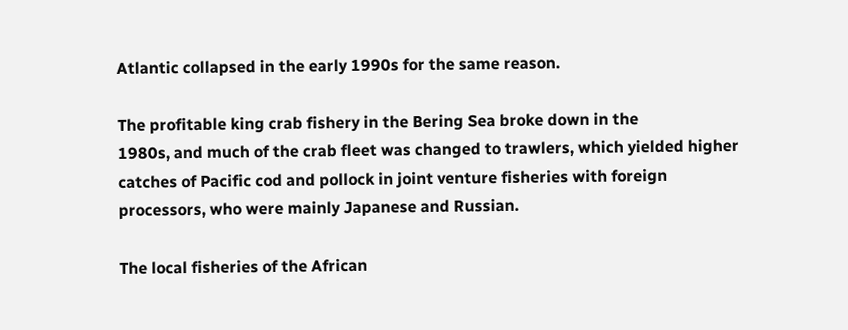Atlantic collapsed in the early 1990s for the same reason.

The profitable king crab fishery in the Bering Sea broke down in the
1980s, and much of the crab fleet was changed to trawlers, which yielded higher
catches of Pacific cod and pollock in joint venture fisheries with foreign
processors, who were mainly Japanese and Russian.

The local fisheries of the African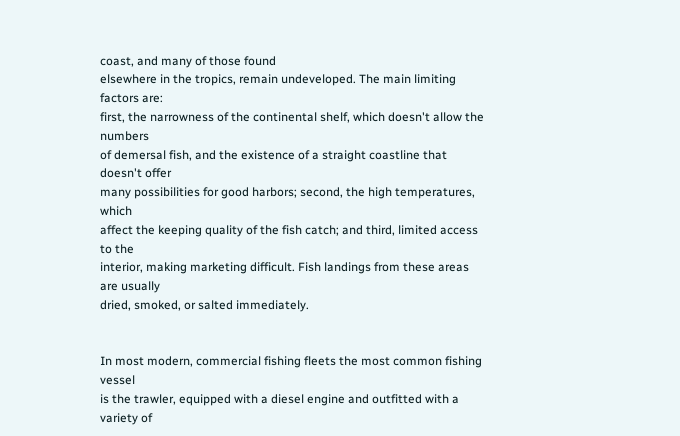coast, and many of those found
elsewhere in the tropics, remain undeveloped. The main limiting factors are:
first, the narrowness of the continental shelf, which doesn't allow the numbers
of demersal fish, and the existence of a straight coastline that doesn't offer
many possibilities for good harbors; second, the high temperatures, which
affect the keeping quality of the fish catch; and third, limited access to the
interior, making marketing difficult. Fish landings from these areas are usually
dried, smoked, or salted immediately.


In most modern, commercial fishing fleets the most common fishing vessel
is the trawler, equipped with a diesel engine and outfitted with a variety of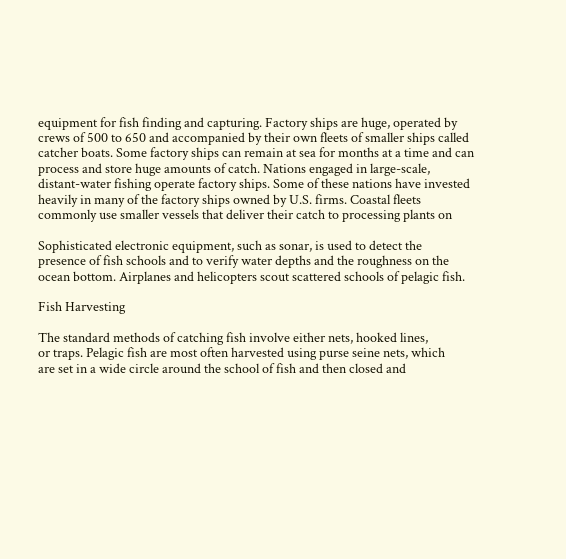equipment for fish finding and capturing. Factory ships are huge, operated by
crews of 500 to 650 and accompanied by their own fleets of smaller ships called
catcher boats. Some factory ships can remain at sea for months at a time and can
process and store huge amounts of catch. Nations engaged in large-scale,
distant-water fishing operate factory ships. Some of these nations have invested
heavily in many of the factory ships owned by U.S. firms. Coastal fleets
commonly use smaller vessels that deliver their catch to processing plants on

Sophisticated electronic equipment, such as sonar, is used to detect the
presence of fish schools and to verify water depths and the roughness on the
ocean bottom. Airplanes and helicopters scout scattered schools of pelagic fish.

Fish Harvesting

The standard methods of catching fish involve either nets, hooked lines,
or traps. Pelagic fish are most often harvested using purse seine nets, which
are set in a wide circle around the school of fish and then closed and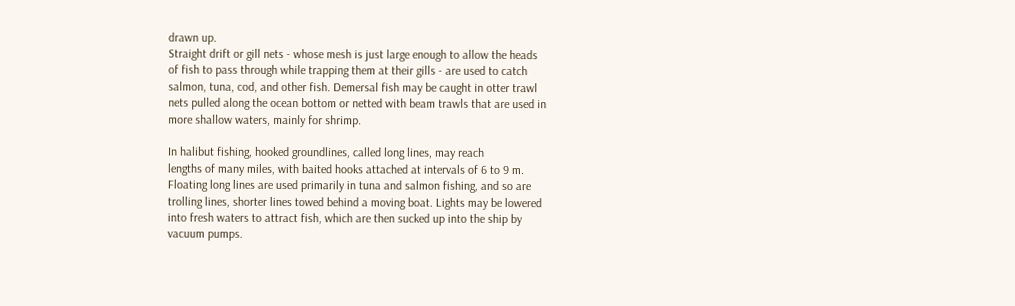drawn up.
Straight drift or gill nets - whose mesh is just large enough to allow the heads
of fish to pass through while trapping them at their gills - are used to catch
salmon, tuna, cod, and other fish. Demersal fish may be caught in otter trawl
nets pulled along the ocean bottom or netted with beam trawls that are used in
more shallow waters, mainly for shrimp.

In halibut fishing, hooked groundlines, called long lines, may reach
lengths of many miles, with baited hooks attached at intervals of 6 to 9 m.
Floating long lines are used primarily in tuna and salmon fishing, and so are
trolling lines, shorter lines towed behind a moving boat. Lights may be lowered
into fresh waters to attract fish, which are then sucked up into the ship by
vacuum pumps.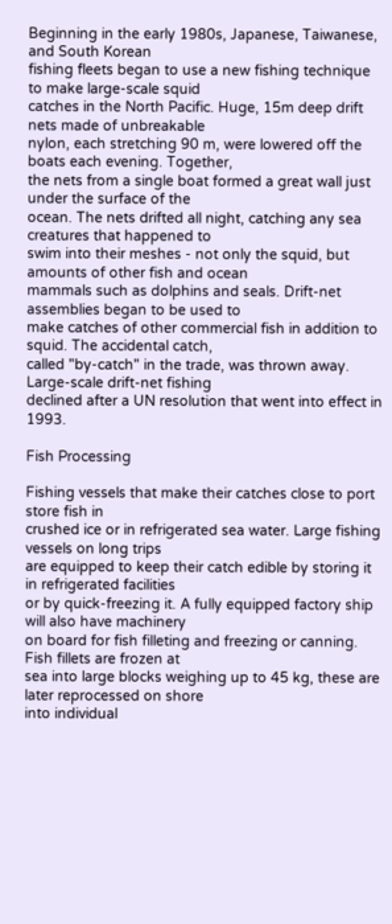Beginning in the early 1980s, Japanese, Taiwanese, and South Korean
fishing fleets began to use a new fishing technique to make large-scale squid
catches in the North Pacific. Huge, 15m deep drift nets made of unbreakable
nylon, each stretching 90 m, were lowered off the boats each evening. Together,
the nets from a single boat formed a great wall just under the surface of the
ocean. The nets drifted all night, catching any sea creatures that happened to
swim into their meshes - not only the squid, but amounts of other fish and ocean
mammals such as dolphins and seals. Drift-net assemblies began to be used to
make catches of other commercial fish in addition to squid. The accidental catch,
called "by-catch" in the trade, was thrown away. Large-scale drift-net fishing
declined after a UN resolution that went into effect in 1993.

Fish Processing

Fishing vessels that make their catches close to port store fish in
crushed ice or in refrigerated sea water. Large fishing vessels on long trips
are equipped to keep their catch edible by storing it in refrigerated facilities
or by quick-freezing it. A fully equipped factory ship will also have machinery
on board for fish filleting and freezing or canning. Fish fillets are frozen at
sea into large blocks weighing up to 45 kg, these are later reprocessed on shore
into individual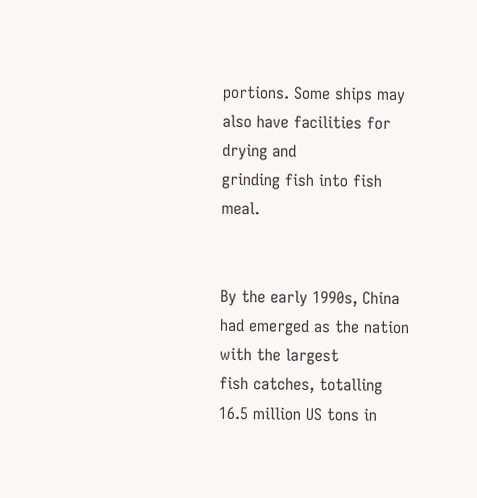portions. Some ships may also have facilities for drying and
grinding fish into fish meal.


By the early 1990s, China had emerged as the nation with the largest
fish catches, totalling 16.5 million US tons in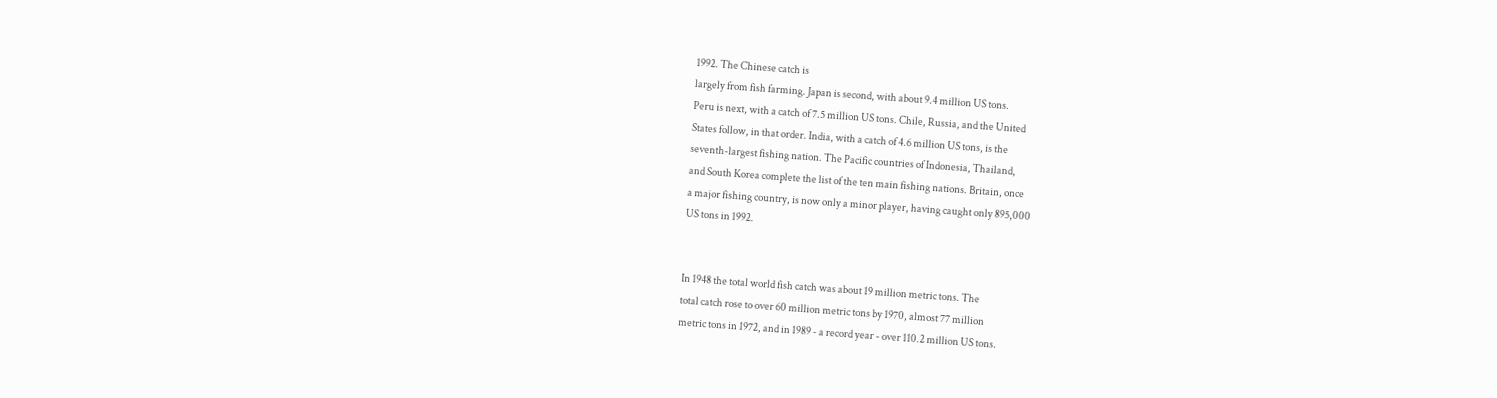1992. The Chinese catch is
largely from fish farming. Japan is second, with about 9.4 million US tons.
Peru is next, with a catch of 7.5 million US tons. Chile, Russia, and the United
States follow, in that order. India, with a catch of 4.6 million US tons, is the
seventh-largest fishing nation. The Pacific countries of Indonesia, Thailand,
and South Korea complete the list of the ten main fishing nations. Britain, once
a major fishing country, is now only a minor player, having caught only 895,000
US tons in 1992.


In 1948 the total world fish catch was about 19 million metric tons. The
total catch rose to over 60 million metric tons by 1970, almost 77 million
metric tons in 1972, and in 1989 - a record year - over 110.2 million US tons.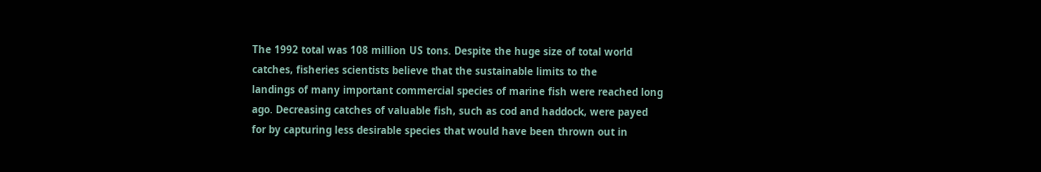The 1992 total was 108 million US tons. Despite the huge size of total world
catches, fisheries scientists believe that the sustainable limits to the
landings of many important commercial species of marine fish were reached long
ago. Decreasing catches of valuable fish, such as cod and haddock, were payed
for by capturing less desirable species that would have been thrown out in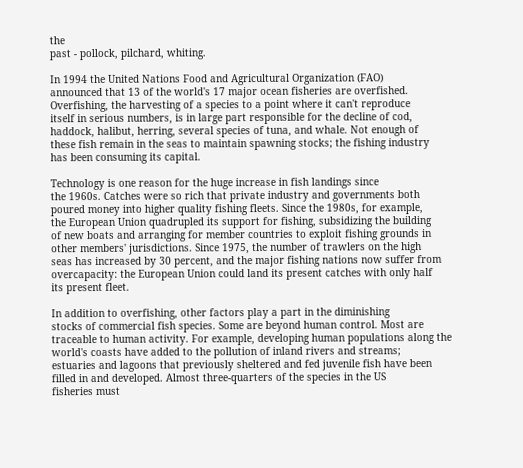the
past - pollock, pilchard, whiting.

In 1994 the United Nations Food and Agricultural Organization (FAO)
announced that 13 of the world's 17 major ocean fisheries are overfished.
Overfishing, the harvesting of a species to a point where it can't reproduce
itself in serious numbers, is in large part responsible for the decline of cod,
haddock, halibut, herring, several species of tuna, and whale. Not enough of
these fish remain in the seas to maintain spawning stocks; the fishing industry
has been consuming its capital.

Technology is one reason for the huge increase in fish landings since
the 1960s. Catches were so rich that private industry and governments both
poured money into higher quality fishing fleets. Since the 1980s, for example,
the European Union quadrupled its support for fishing, subsidizing the building
of new boats and arranging for member countries to exploit fishing grounds in
other members' jurisdictions. Since 1975, the number of trawlers on the high
seas has increased by 30 percent, and the major fishing nations now suffer from
overcapacity: the European Union could land its present catches with only half
its present fleet.

In addition to overfishing, other factors play a part in the diminishing
stocks of commercial fish species. Some are beyond human control. Most are
traceable to human activity. For example, developing human populations along the
world's coasts have added to the pollution of inland rivers and streams;
estuaries and lagoons that previously sheltered and fed juvenile fish have been
filled in and developed. Almost three-quarters of the species in the US
fisheries must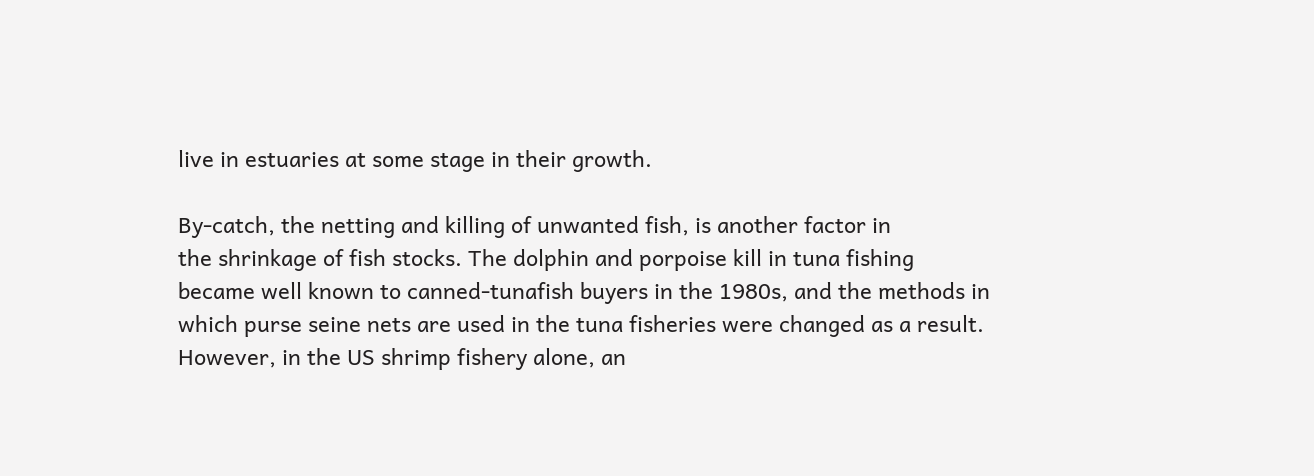live in estuaries at some stage in their growth.

By-catch, the netting and killing of unwanted fish, is another factor in
the shrinkage of fish stocks. The dolphin and porpoise kill in tuna fishing
became well known to canned-tunafish buyers in the 1980s, and the methods in
which purse seine nets are used in the tuna fisheries were changed as a result.
However, in the US shrimp fishery alone, an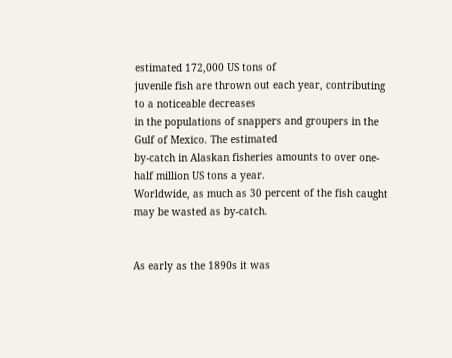estimated 172,000 US tons of
juvenile fish are thrown out each year, contributing to a noticeable decreases
in the populations of snappers and groupers in the Gulf of Mexico. The estimated
by-catch in Alaskan fisheries amounts to over one-half million US tons a year.
Worldwide, as much as 30 percent of the fish caught may be wasted as by-catch.


As early as the 1890s it was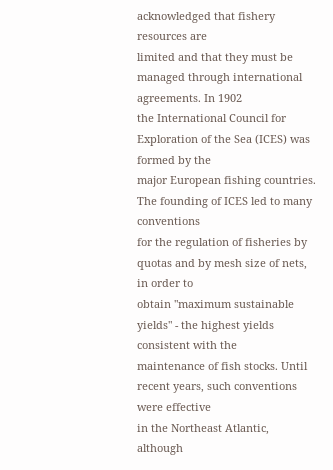acknowledged that fishery resources are
limited and that they must be managed through international agreements. In 1902
the International Council for Exploration of the Sea (ICES) was formed by the
major European fishing countries. The founding of ICES led to many conventions
for the regulation of fisheries by quotas and by mesh size of nets, in order to
obtain "maximum sustainable yields" - the highest yields consistent with the
maintenance of fish stocks. Until recent years, such conventions were effective
in the Northeast Atlantic, although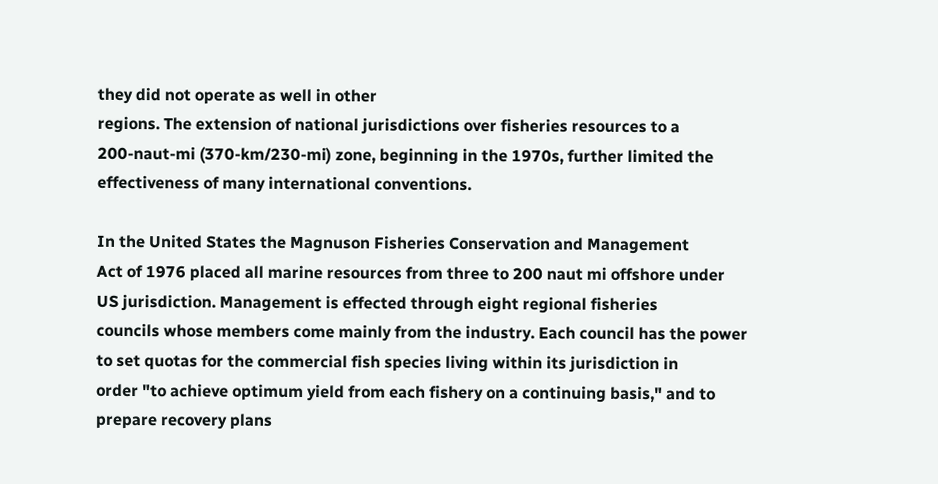they did not operate as well in other
regions. The extension of national jurisdictions over fisheries resources to a
200-naut-mi (370-km/230-mi) zone, beginning in the 1970s, further limited the
effectiveness of many international conventions.

In the United States the Magnuson Fisheries Conservation and Management
Act of 1976 placed all marine resources from three to 200 naut mi offshore under
US jurisdiction. Management is effected through eight regional fisheries
councils whose members come mainly from the industry. Each council has the power
to set quotas for the commercial fish species living within its jurisdiction in
order "to achieve optimum yield from each fishery on a continuing basis," and to
prepare recovery plans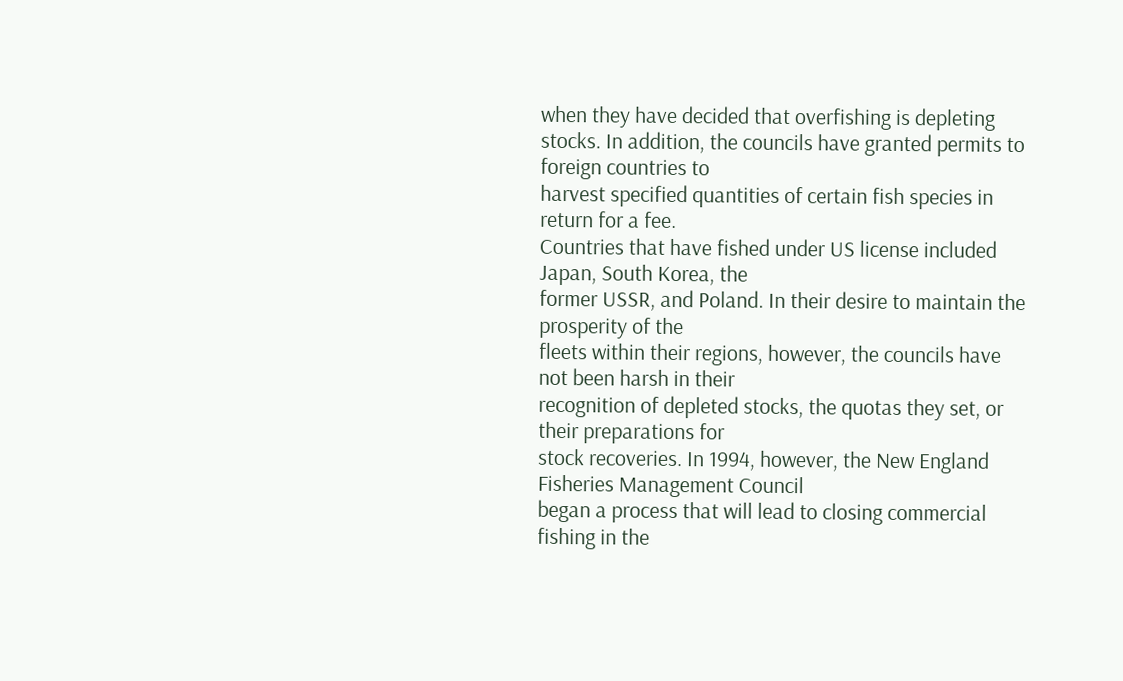when they have decided that overfishing is depleting
stocks. In addition, the councils have granted permits to foreign countries to
harvest specified quantities of certain fish species in return for a fee.
Countries that have fished under US license included Japan, South Korea, the
former USSR, and Poland. In their desire to maintain the prosperity of the
fleets within their regions, however, the councils have not been harsh in their
recognition of depleted stocks, the quotas they set, or their preparations for
stock recoveries. In 1994, however, the New England Fisheries Management Council
began a process that will lead to closing commercial fishing in the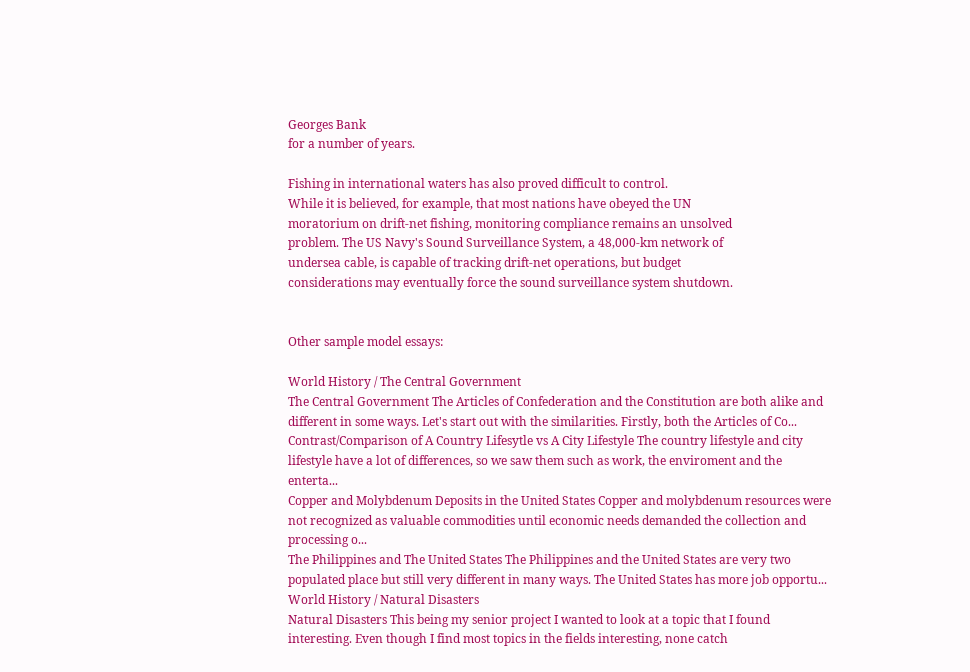Georges Bank
for a number of years.

Fishing in international waters has also proved difficult to control.
While it is believed, for example, that most nations have obeyed the UN
moratorium on drift-net fishing, monitoring compliance remains an unsolved
problem. The US Navy's Sound Surveillance System, a 48,000-km network of
undersea cable, is capable of tracking drift-net operations, but budget
considerations may eventually force the sound surveillance system shutdown.


Other sample model essays:

World History / The Central Government
The Central Government The Articles of Confederation and the Constitution are both alike and different in some ways. Let's start out with the similarities. Firstly, both the Articles of Co...
Contrast/Comparison of A Country Lifesytle vs A City Lifestyle The country lifestyle and city lifestyle have a lot of differences, so we saw them such as work, the enviroment and the enterta...
Copper and Molybdenum Deposits in the United States Copper and molybdenum resources were not recognized as valuable commodities until economic needs demanded the collection and processing o...
The Philippines and The United States The Philippines and the United States are very two populated place but still very different in many ways. The United States has more job opportu...
World History / Natural Disasters
Natural Disasters This being my senior project I wanted to look at a topic that I found interesting. Even though I find most topics in the fields interesting, none catch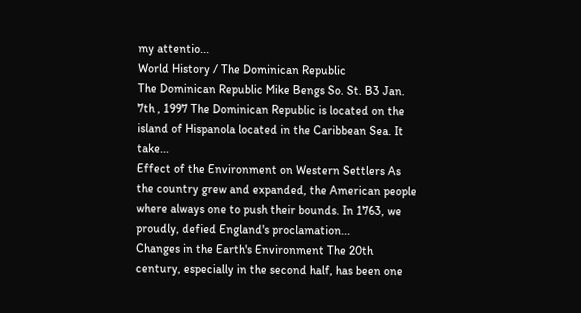my attentio...
World History / The Dominican Republic
The Dominican Republic Mike Bengs So. St. B3 Jan. 7th , 1997 The Dominican Republic is located on the island of Hispanola located in the Caribbean Sea. It take...
Effect of the Environment on Western Settlers As the country grew and expanded, the American people where always one to push their bounds. In 1763, we proudly, defied England's proclamation...
Changes in the Earth's Environment The 20th century, especially in the second half, has been one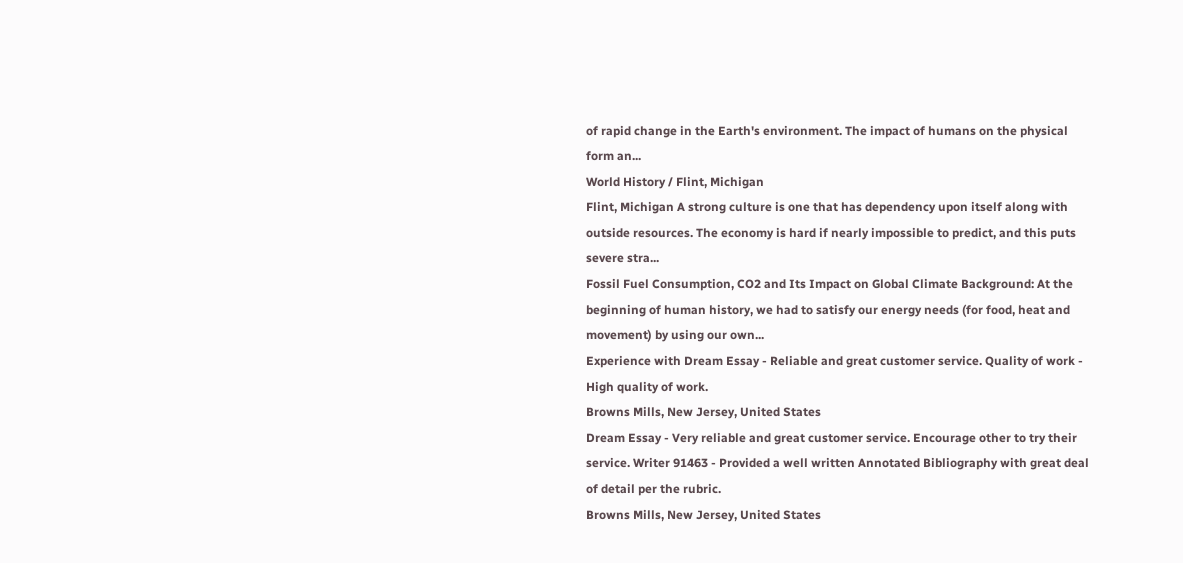of rapid change in the Earth's environment. The impact of humans on the physical form an...
World History / Flint, Michigan
Flint, Michigan A strong culture is one that has dependency upon itself along with outside resources. The economy is hard if nearly impossible to predict, and this puts severe stra...
Fossil Fuel Consumption, CO2 and Its Impact on Global Climate Background: At the beginning of human history, we had to satisfy our energy needs (for food, heat and movement) by using our own...
Experience with Dream Essay - Reliable and great customer service. Quality of work - High quality of work.
Browns Mills, New Jersey, United States
Dream Essay - Very reliable and great customer service. Encourage other to try their service. Writer 91463 - Provided a well written Annotated Bibliography with great deal of detail per the rubric.
Browns Mills, New Jersey, United States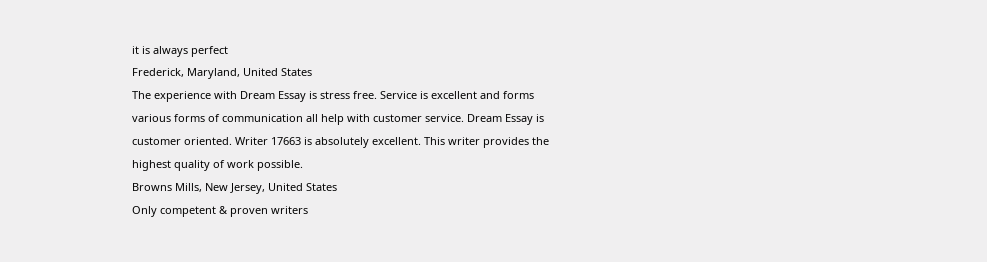it is always perfect
Frederick, Maryland, United States
The experience with Dream Essay is stress free. Service is excellent and forms various forms of communication all help with customer service. Dream Essay is customer oriented. Writer 17663 is absolutely excellent. This writer provides the highest quality of work possible.
Browns Mills, New Jersey, United States
Only competent & proven writers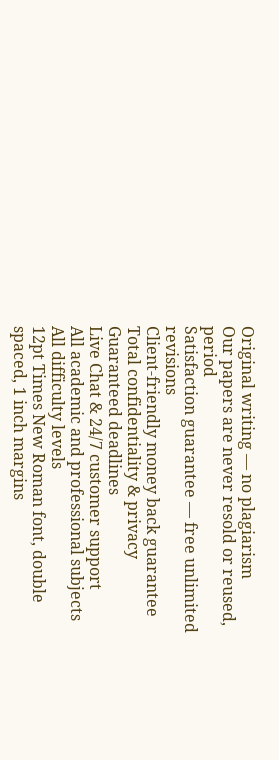Original writing — no plagiarism
Our papers are never resold or reused, period
Satisfaction guarantee — free unlimited revisions
Client-friendly money back guarantee
Total confidentiality & privacy
Guaranteed deadlines
Live Chat & 24/7 customer support
All academic and professional subjects
All difficulty levels
12pt Times New Roman font, double spaced, 1 inch margins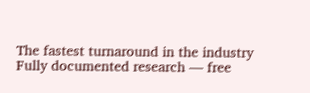The fastest turnaround in the industry
Fully documented research — free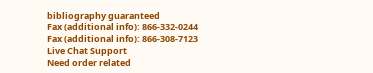bibliography guaranteed
Fax (additional info): 866-332-0244
Fax (additional info): 866-308-7123
Live Chat Support
Need order related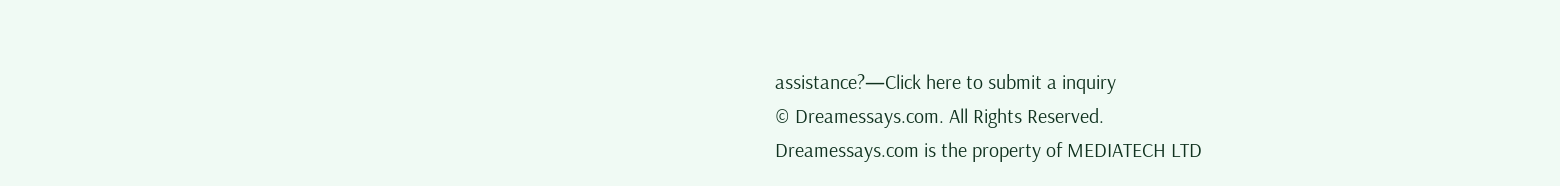assistance?—Click here to submit a inquiry
© Dreamessays.com. All Rights Reserved.
Dreamessays.com is the property of MEDIATECH LTD